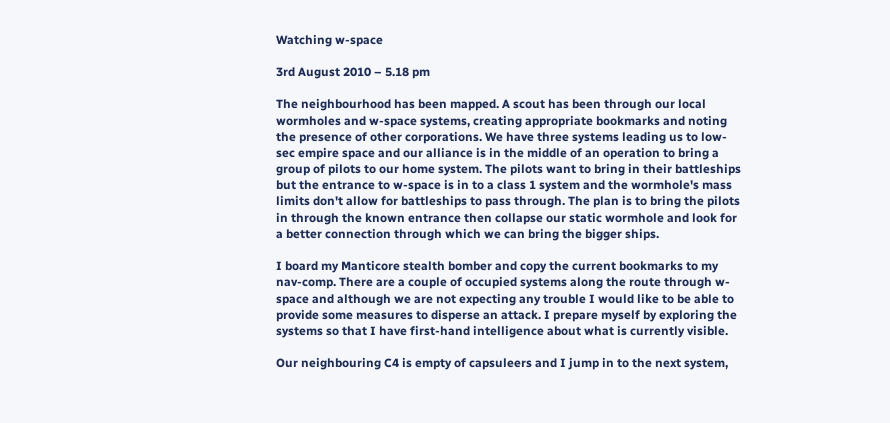Watching w-space

3rd August 2010 – 5.18 pm

The neighbourhood has been mapped. A scout has been through our local wormholes and w-space systems, creating appropriate bookmarks and noting the presence of other corporations. We have three systems leading us to low-sec empire space and our alliance is in the middle of an operation to bring a group of pilots to our home system. The pilots want to bring in their battleships but the entrance to w-space is in to a class 1 system and the wormhole's mass limits don't allow for battleships to pass through. The plan is to bring the pilots in through the known entrance then collapse our static wormhole and look for a better connection through which we can bring the bigger ships.

I board my Manticore stealth bomber and copy the current bookmarks to my nav-comp. There are a couple of occupied systems along the route through w-space and although we are not expecting any trouble I would like to be able to provide some measures to disperse an attack. I prepare myself by exploring the systems so that I have first-hand intelligence about what is currently visible.

Our neighbouring C4 is empty of capsuleers and I jump in to the next system,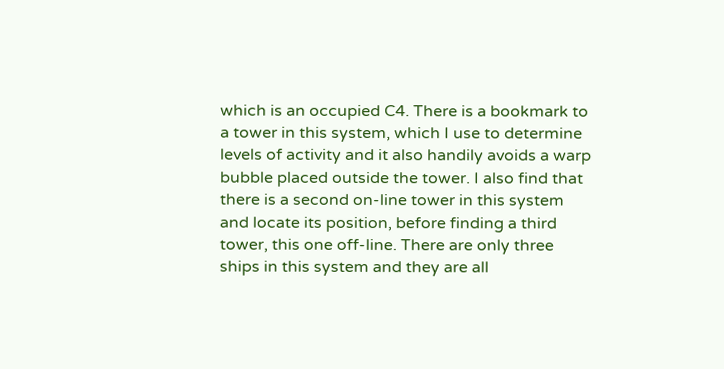which is an occupied C4. There is a bookmark to a tower in this system, which I use to determine levels of activity and it also handily avoids a warp bubble placed outside the tower. I also find that there is a second on-line tower in this system and locate its position, before finding a third tower, this one off-line. There are only three ships in this system and they are all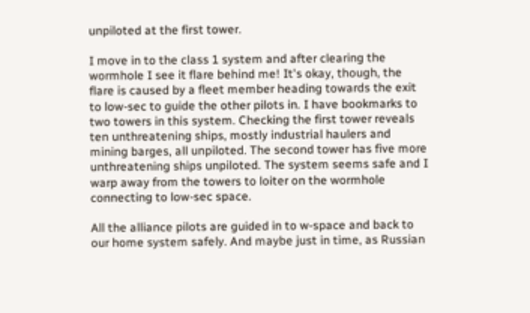unpiloted at the first tower.

I move in to the class 1 system and after clearing the wormhole I see it flare behind me! It's okay, though, the flare is caused by a fleet member heading towards the exit to low-sec to guide the other pilots in. I have bookmarks to two towers in this system. Checking the first tower reveals ten unthreatening ships, mostly industrial haulers and mining barges, all unpiloted. The second tower has five more unthreatening ships unpiloted. The system seems safe and I warp away from the towers to loiter on the wormhole connecting to low-sec space.

All the alliance pilots are guided in to w-space and back to our home system safely. And maybe just in time, as Russian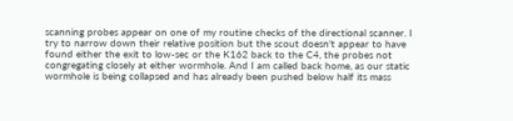scanning probes appear on one of my routine checks of the directional scanner. I try to narrow down their relative position but the scout doesn't appear to have found either the exit to low-sec or the K162 back to the C4, the probes not congregating closely at either wormhole. And I am called back home, as our static wormhole is being collapsed and has already been pushed below half its mass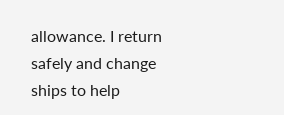allowance. I return safely and change ships to help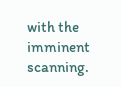with the imminent scanning.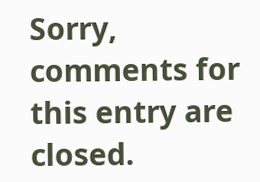Sorry, comments for this entry are closed.